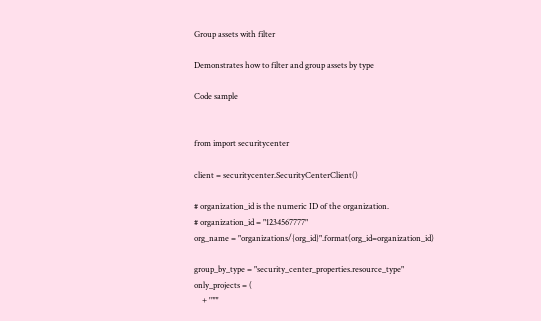Group assets with filter

Demonstrates how to filter and group assets by type

Code sample


from import securitycenter

client = securitycenter.SecurityCenterClient()

# organization_id is the numeric ID of the organization.
# organization_id = "1234567777"
org_name = "organizations/{org_id}".format(org_id=organization_id)

group_by_type = "security_center_properties.resource_type"
only_projects = (
    + '""'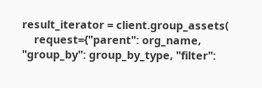result_iterator = client.group_assets(
    request={"parent": org_name, "group_by": group_by_type, "filter":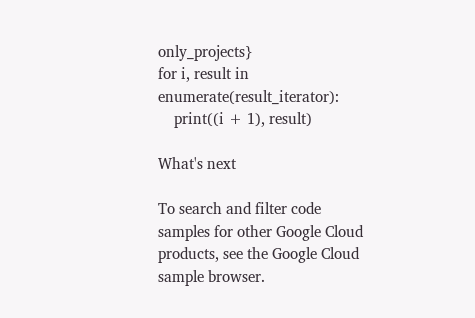only_projects}
for i, result in enumerate(result_iterator):
    print((i + 1), result)

What's next

To search and filter code samples for other Google Cloud products, see the Google Cloud sample browser.